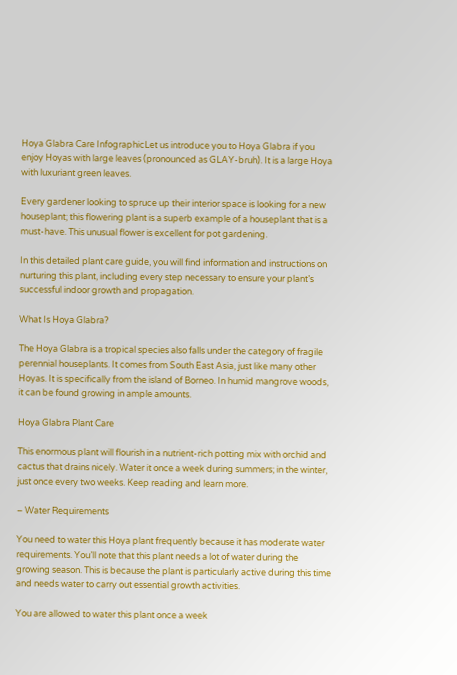Hoya Glabra Care InfographicLet us introduce you to Hoya Glabra if you enjoy Hoyas with large leaves (pronounced as GLAY-bruh). It is a large Hoya with luxuriant green leaves.

Every gardener looking to spruce up their interior space is looking for a new houseplant; this flowering plant is a superb example of a houseplant that is a must-have. This unusual flower is excellent for pot gardening.

In this detailed plant care guide, you will find information and instructions on nurturing this plant, including every step necessary to ensure your plant’s successful indoor growth and propagation.

What Is Hoya Glabra?

The Hoya Glabra is a tropical species also falls under the category of fragile perennial houseplants. It comes from South East Asia, just like many other Hoyas. It is specifically from the island of Borneo. In humid mangrove woods, it can be found growing in ample amounts.

Hoya Glabra Plant Care

This enormous plant will flourish in a nutrient-rich potting mix with orchid and cactus that drains nicely. Water it once a week during summers; in the winter, just once every two weeks. Keep reading and learn more.

– Water Requirements

You need to water this Hoya plant frequently because it has moderate water requirements. You’ll note that this plant needs a lot of water during the growing season. This is because the plant is particularly active during this time and needs water to carry out essential growth activities.

You are allowed to water this plant once a week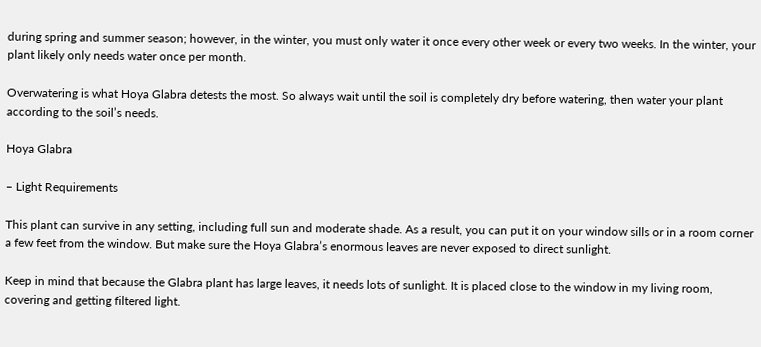during spring and summer season; however, in the winter, you must only water it once every other week or every two weeks. In the winter, your plant likely only needs water once per month.

Overwatering is what Hoya Glabra detests the most. So always wait until the soil is completely dry before watering, then water your plant according to the soil’s needs.

Hoya Glabra

– Light Requirements

This plant can survive in any setting, including full sun and moderate shade. As a result, you can put it on your window sills or in a room corner a few feet from the window. But make sure the Hoya Glabra’s enormous leaves are never exposed to direct sunlight.

Keep in mind that because the Glabra plant has large leaves, it needs lots of sunlight. It is placed close to the window in my living room, covering and getting filtered light.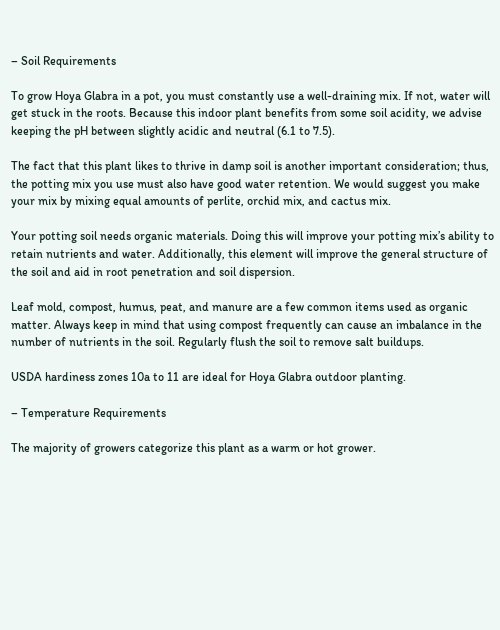– Soil Requirements

To grow Hoya Glabra in a pot, you must constantly use a well-draining mix. If not, water will get stuck in the roots. Because this indoor plant benefits from some soil acidity, we advise keeping the pH between slightly acidic and neutral (6.1 to 7.5).

The fact that this plant likes to thrive in damp soil is another important consideration; thus, the potting mix you use must also have good water retention. We would suggest you make your mix by mixing equal amounts of perlite, orchid mix, and cactus mix.

Your potting soil needs organic materials. Doing this will improve your potting mix’s ability to retain nutrients and water. Additionally, this element will improve the general structure of the soil and aid in root penetration and soil dispersion.

Leaf mold, compost, humus, peat, and manure are a few common items used as organic matter. Always keep in mind that using compost frequently can cause an imbalance in the number of nutrients in the soil. Regularly flush the soil to remove salt buildups.

USDA hardiness zones 10a to 11 are ideal for Hoya Glabra outdoor planting.

– Temperature Requirements

The majority of growers categorize this plant as a warm or hot grower.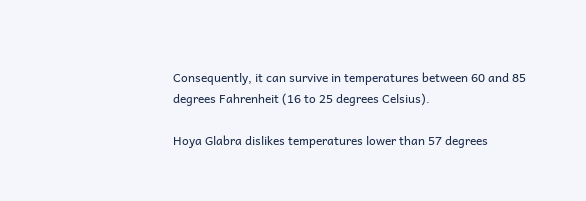Consequently, it can survive in temperatures between 60 and 85 degrees Fahrenheit (16 to 25 degrees Celsius).

Hoya Glabra dislikes temperatures lower than 57 degrees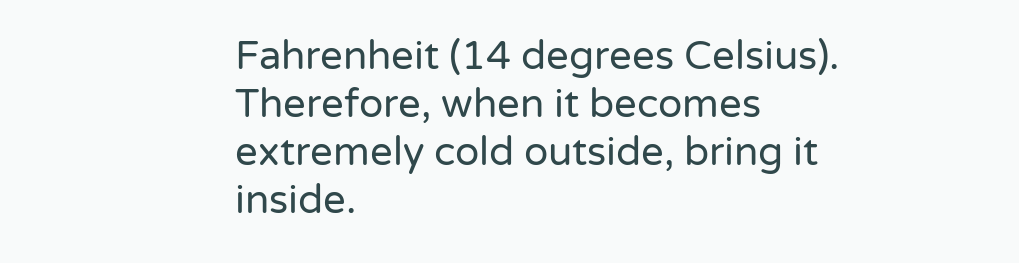Fahrenheit (14 degrees Celsius). Therefore, when it becomes extremely cold outside, bring it inside.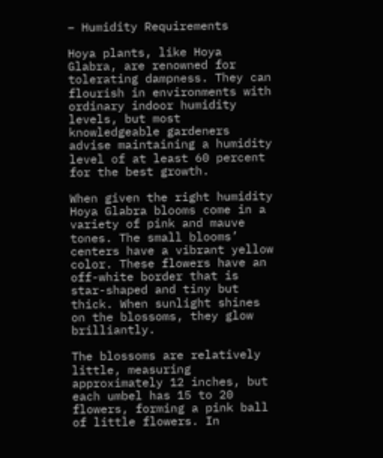– Humidity Requirements

Hoya plants, like Hoya Glabra, are renowned for tolerating dampness. They can flourish in environments with ordinary indoor humidity levels, but most knowledgeable gardeners advise maintaining a humidity level of at least 60 percent for the best growth.

When given the right humidity Hoya Glabra blooms come in a variety of pink and mauve tones. The small blooms’ centers have a vibrant yellow color. These flowers have an off-white border that is star-shaped and tiny but thick. When sunlight shines on the blossoms, they glow brilliantly.

The blossoms are relatively little, measuring approximately 12 inches, but each umbel has 15 to 20 flowers, forming a pink ball of little flowers. In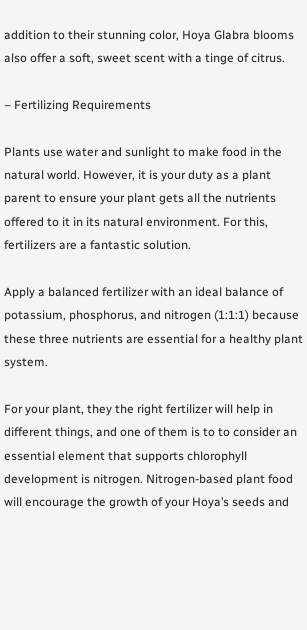addition to their stunning color, Hoya Glabra blooms also offer a soft, sweet scent with a tinge of citrus.

– Fertilizing Requirements

Plants use water and sunlight to make food in the natural world. However, it is your duty as a plant parent to ensure your plant gets all the nutrients offered to it in its natural environment. For this, fertilizers are a fantastic solution.

Apply a balanced fertilizer with an ideal balance of potassium, phosphorus, and nitrogen (1:1:1) because these three nutrients are essential for a healthy plant system.

For your plant, they the right fertilizer will help in different things, and one of them is to to consider an essential element that supports chlorophyll development is nitrogen. Nitrogen-based plant food will encourage the growth of your Hoya’s seeds and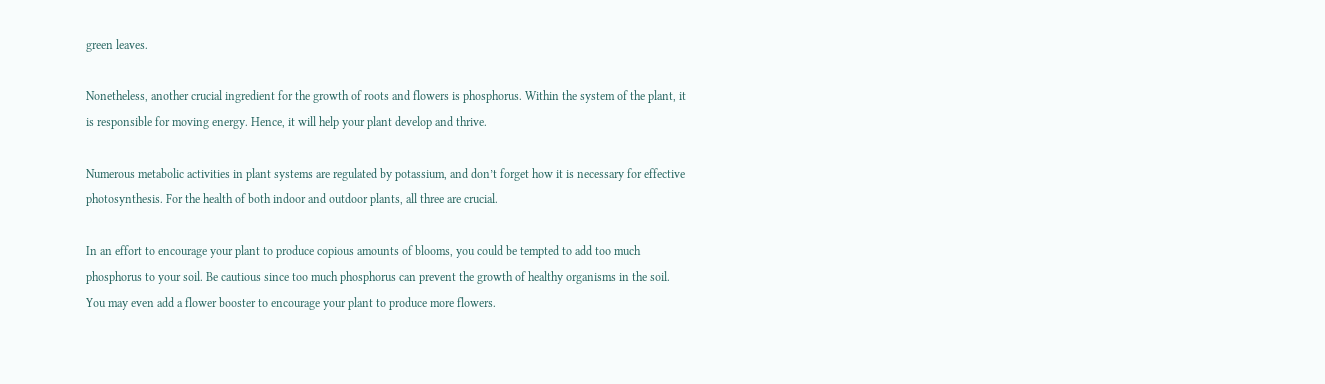green leaves.

Nonetheless, another crucial ingredient for the growth of roots and flowers is phosphorus. Within the system of the plant, it is responsible for moving energy. Hence, it will help your plant develop and thrive.

Numerous metabolic activities in plant systems are regulated by potassium, and don’t forget how it is necessary for effective photosynthesis. For the health of both indoor and outdoor plants, all three are crucial.

In an effort to encourage your plant to produce copious amounts of blooms, you could be tempted to add too much phosphorus to your soil. Be cautious since too much phosphorus can prevent the growth of healthy organisms in the soil. You may even add a flower booster to encourage your plant to produce more flowers.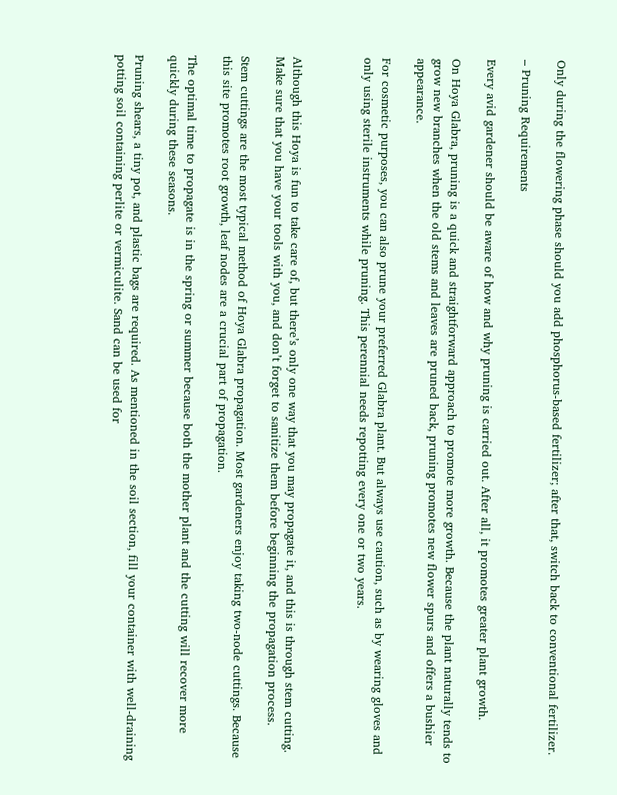Only during the flowering phase should you add phosphorus-based fertilizer; after that, switch back to conventional fertilizer.

– Pruning Requirements

Every avid gardener should be aware of how and why pruning is carried out. After all, it promotes greater plant growth.

On Hoya Glabra, pruning is a quick and straightforward approach to promote more growth. Because the plant naturally tends to grow new branches when the old stems and leaves are pruned back, pruning promotes new flower spurs and offers a bushier appearance.

For cosmetic purposes, you can also prune your preferred Glabra plant. But always use caution, such as by wearing gloves and only using sterile instruments while pruning. This perennial needs repotting every one or two years.



Although this Hoya is fun to take care of, but there’s only one way that you may propagate it, and this is through stem cutting. Make sure that you have your tools with you, and don’t forget to sanitize them before beginning the propagation process.

Stem cuttings are the most typical method of Hoya Glabra propagation. Most gardeners enjoy taking two-node cuttings. Because this site promotes root growth, leaf nodes are a crucial part of propagation.

The optimal time to propagate is in the spring or summer because both the mother plant and the cutting will recover more quickly during these seasons.

Pruning shears, a tiny pot, and plastic bags are required. As mentioned in the soil section, fill your container with well-draining potting soil containing perlite or vermiculite. Sand can be used for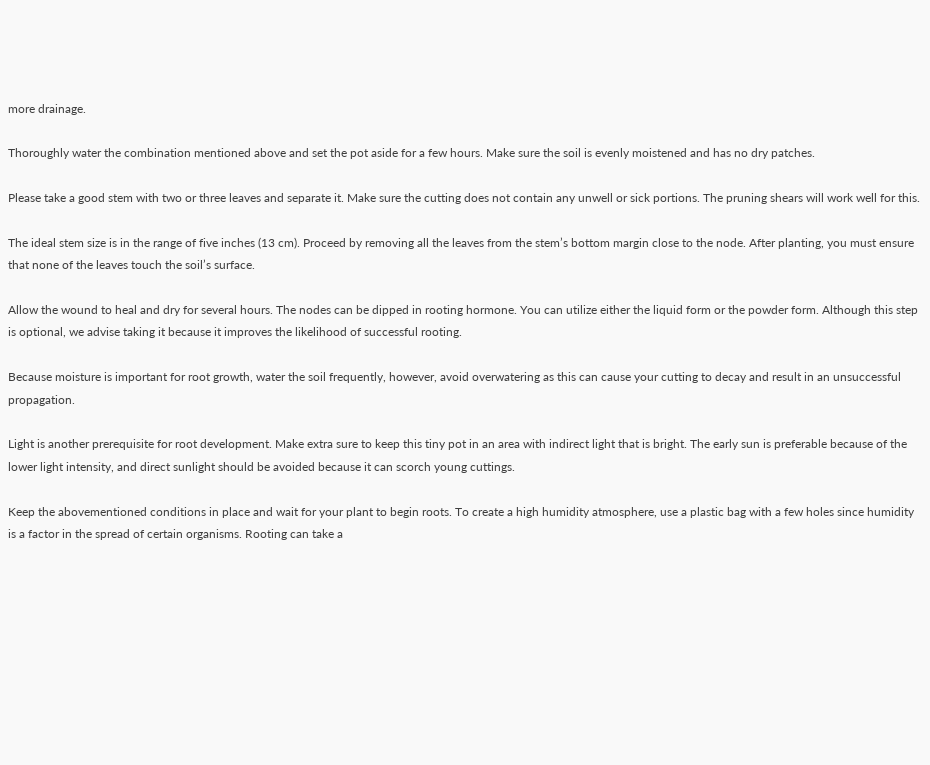more drainage.

Thoroughly water the combination mentioned above and set the pot aside for a few hours. Make sure the soil is evenly moistened and has no dry patches.

Please take a good stem with two or three leaves and separate it. Make sure the cutting does not contain any unwell or sick portions. The pruning shears will work well for this.

The ideal stem size is in the range of five inches (13 cm). Proceed by removing all the leaves from the stem’s bottom margin close to the node. After planting, you must ensure that none of the leaves touch the soil’s surface.

Allow the wound to heal and dry for several hours. The nodes can be dipped in rooting hormone. You can utilize either the liquid form or the powder form. Although this step is optional, we advise taking it because it improves the likelihood of successful rooting.

Because moisture is important for root growth, water the soil frequently, however, avoid overwatering as this can cause your cutting to decay and result in an unsuccessful propagation.

Light is another prerequisite for root development. Make extra sure to keep this tiny pot in an area with indirect light that is bright. The early sun is preferable because of the lower light intensity, and direct sunlight should be avoided because it can scorch young cuttings.

Keep the abovementioned conditions in place and wait for your plant to begin roots. To create a high humidity atmosphere, use a plastic bag with a few holes since humidity is a factor in the spread of certain organisms. Rooting can take a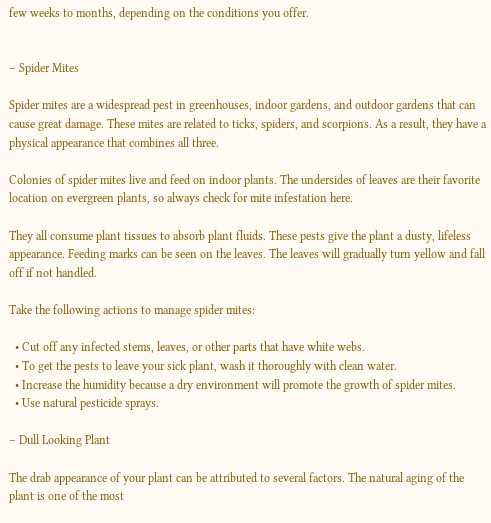few weeks to months, depending on the conditions you offer.


– Spider Mites

Spider mites are a widespread pest in greenhouses, indoor gardens, and outdoor gardens that can cause great damage. These mites are related to ticks, spiders, and scorpions. As a result, they have a physical appearance that combines all three.

Colonies of spider mites live and feed on indoor plants. The undersides of leaves are their favorite location on evergreen plants, so always check for mite infestation here.

They all consume plant tissues to absorb plant fluids. These pests give the plant a dusty, lifeless appearance. Feeding marks can be seen on the leaves. The leaves will gradually turn yellow and fall off if not handled.

Take the following actions to manage spider mites:

  • Cut off any infected stems, leaves, or other parts that have white webs.
  • To get the pests to leave your sick plant, wash it thoroughly with clean water.
  • Increase the humidity because a dry environment will promote the growth of spider mites.
  • Use natural pesticide sprays.

– Dull Looking Plant

The drab appearance of your plant can be attributed to several factors. The natural aging of the plant is one of the most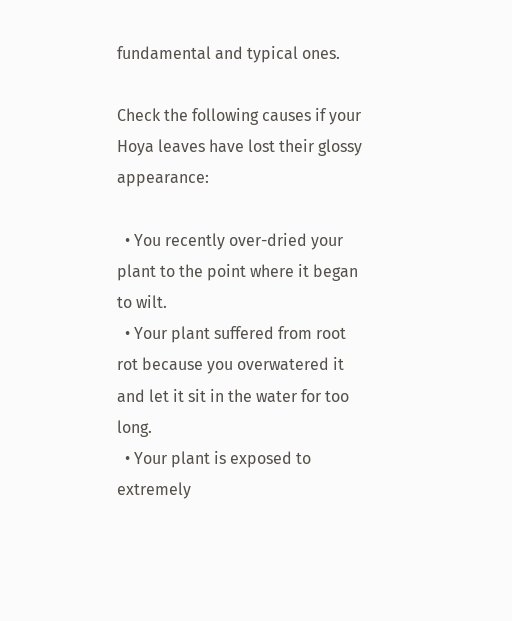fundamental and typical ones.

Check the following causes if your Hoya leaves have lost their glossy appearance:

  • You recently over-dried your plant to the point where it began to wilt.
  • Your plant suffered from root rot because you overwatered it and let it sit in the water for too long.
  • Your plant is exposed to extremely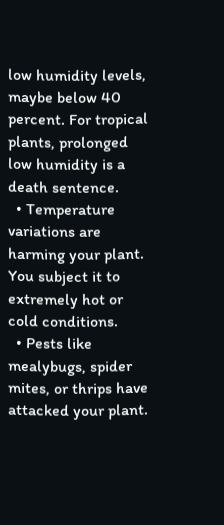low humidity levels, maybe below 40 percent. For tropical plants, prolonged low humidity is a death sentence.
  • Temperature variations are harming your plant. You subject it to extremely hot or cold conditions.
  • Pests like mealybugs, spider mites, or thrips have attacked your plant.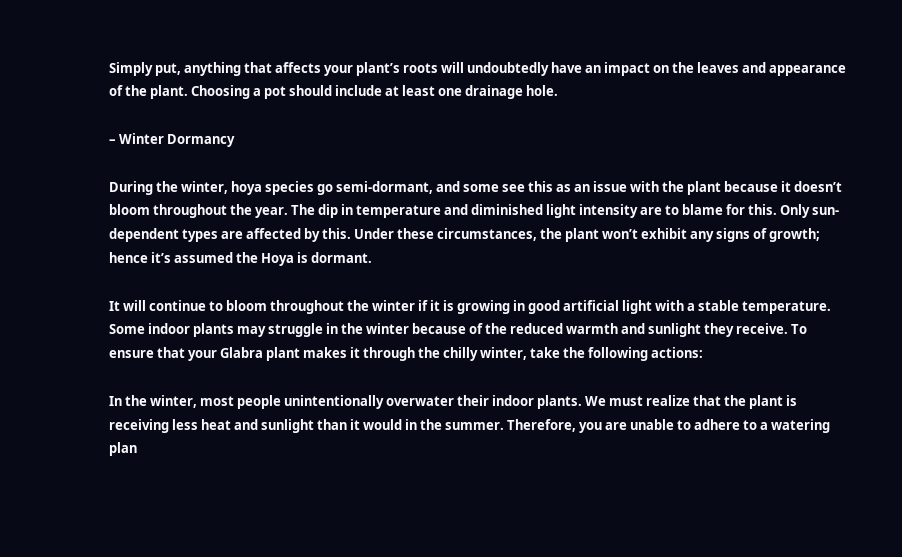Simply put, anything that affects your plant’s roots will undoubtedly have an impact on the leaves and appearance of the plant. Choosing a pot should include at least one drainage hole.

– Winter Dormancy

During the winter, hoya species go semi-dormant, and some see this as an issue with the plant because it doesn’t bloom throughout the year. The dip in temperature and diminished light intensity are to blame for this. Only sun-dependent types are affected by this. Under these circumstances, the plant won’t exhibit any signs of growth; hence it’s assumed the Hoya is dormant.

It will continue to bloom throughout the winter if it is growing in good artificial light with a stable temperature. Some indoor plants may struggle in the winter because of the reduced warmth and sunlight they receive. To ensure that your Glabra plant makes it through the chilly winter, take the following actions:

In the winter, most people unintentionally overwater their indoor plants. We must realize that the plant is receiving less heat and sunlight than it would in the summer. Therefore, you are unable to adhere to a watering plan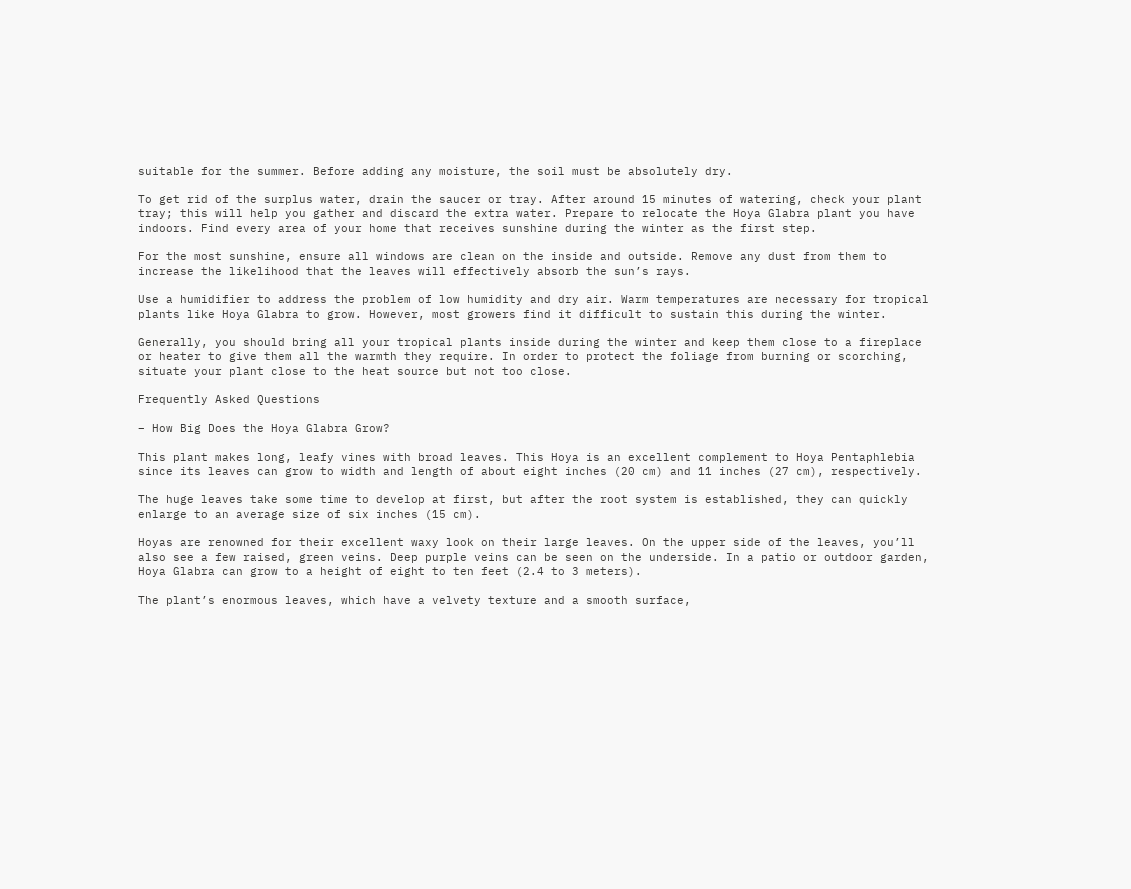suitable for the summer. Before adding any moisture, the soil must be absolutely dry.

To get rid of the surplus water, drain the saucer or tray. After around 15 minutes of watering, check your plant tray; this will help you gather and discard the extra water. Prepare to relocate the Hoya Glabra plant you have indoors. Find every area of your home that receives sunshine during the winter as the first step.

For the most sunshine, ensure all windows are clean on the inside and outside. Remove any dust from them to increase the likelihood that the leaves will effectively absorb the sun’s rays.

Use a humidifier to address the problem of low humidity and dry air. Warm temperatures are necessary for tropical plants like Hoya Glabra to grow. However, most growers find it difficult to sustain this during the winter.

Generally, you should bring all your tropical plants inside during the winter and keep them close to a fireplace or heater to give them all the warmth they require. In order to protect the foliage from burning or scorching, situate your plant close to the heat source but not too close.

Frequently Asked Questions

– How Big Does the Hoya Glabra Grow?

This plant makes long, leafy vines with broad leaves. This Hoya is an excellent complement to Hoya Pentaphlebia since its leaves can grow to width and length of about eight inches (20 cm) and 11 inches (27 cm), respectively.

The huge leaves take some time to develop at first, but after the root system is established, they can quickly enlarge to an average size of six inches (15 cm).

Hoyas are renowned for their excellent waxy look on their large leaves. On the upper side of the leaves, you’ll also see a few raised, green veins. Deep purple veins can be seen on the underside. In a patio or outdoor garden, Hoya Glabra can grow to a height of eight to ten feet (2.4 to 3 meters).

The plant’s enormous leaves, which have a velvety texture and a smooth surface,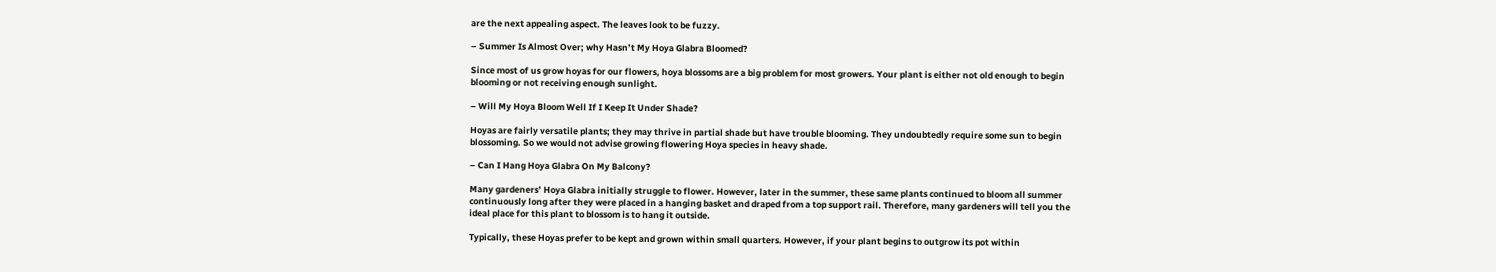are the next appealing aspect. The leaves look to be fuzzy.

– Summer Is Almost Over; why Hasn’t My Hoya Glabra Bloomed?

Since most of us grow hoyas for our flowers, hoya blossoms are a big problem for most growers. Your plant is either not old enough to begin blooming or not receiving enough sunlight.

– Will My Hoya Bloom Well If I Keep It Under Shade?

Hoyas are fairly versatile plants; they may thrive in partial shade but have trouble blooming. They undoubtedly require some sun to begin blossoming. So we would not advise growing flowering Hoya species in heavy shade.

– Can I Hang Hoya Glabra On My Balcony?

Many gardeners’ Hoya Glabra initially struggle to flower. However, later in the summer, these same plants continued to bloom all summer continuously long after they were placed in a hanging basket and draped from a top support rail. Therefore, many gardeners will tell you the ideal place for this plant to blossom is to hang it outside.

Typically, these Hoyas prefer to be kept and grown within small quarters. However, if your plant begins to outgrow its pot within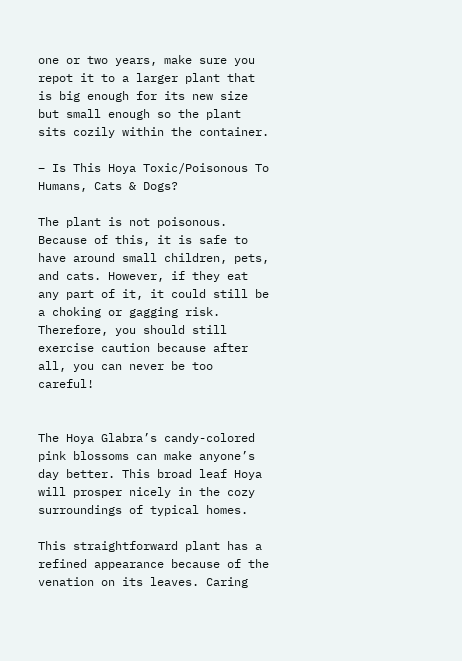one or two years, make sure you repot it to a larger plant that is big enough for its new size but small enough so the plant sits cozily within the container.

– Is This Hoya Toxic/Poisonous To Humans, Cats & Dogs?

The plant is not poisonous. Because of this, it is safe to have around small children, pets, and cats. However, if they eat any part of it, it could still be a choking or gagging risk. Therefore, you should still exercise caution because after all, you can never be too careful!


The Hoya Glabra’s candy-colored pink blossoms can make anyone’s day better. This broad leaf Hoya will prosper nicely in the cozy surroundings of typical homes.

This straightforward plant has a refined appearance because of the venation on its leaves. Caring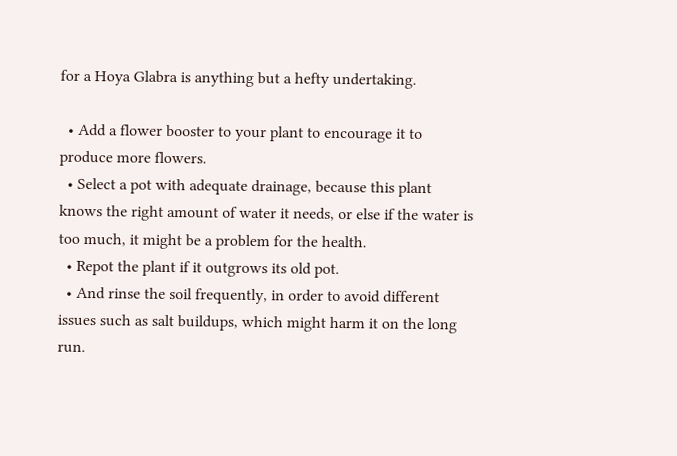for a Hoya Glabra is anything but a hefty undertaking.

  • Add a flower booster to your plant to encourage it to produce more flowers.
  • Select a pot with adequate drainage, because this plant knows the right amount of water it needs, or else if the water is too much, it might be a problem for the health.
  • Repot the plant if it outgrows its old pot.
  • And rinse the soil frequently, in order to avoid different issues such as salt buildups, which might harm it on the long run.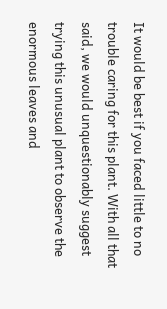It would be best if you faced little to no trouble caring for this plant. With all that said, we would unquestionably suggest trying this unusual plant to observe the enormous leaves and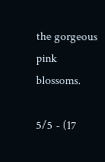the gorgeous pink blossoms.

5/5 - (17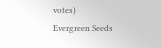votes)
Evergreen Seeds